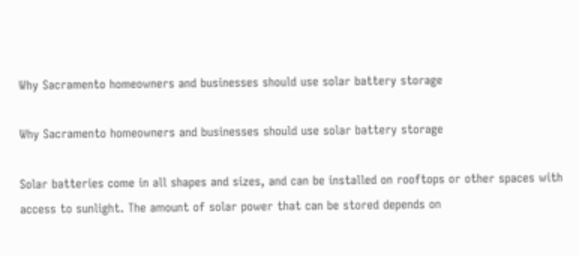Why Sacramento homeowners and businesses should use solar battery storage

Why Sacramento homeowners and businesses should use solar battery storage

Solar batteries come in all shapes and sizes, and can be installed on rooftops or other spaces with access to sunlight. The amount of solar power that can be stored depends on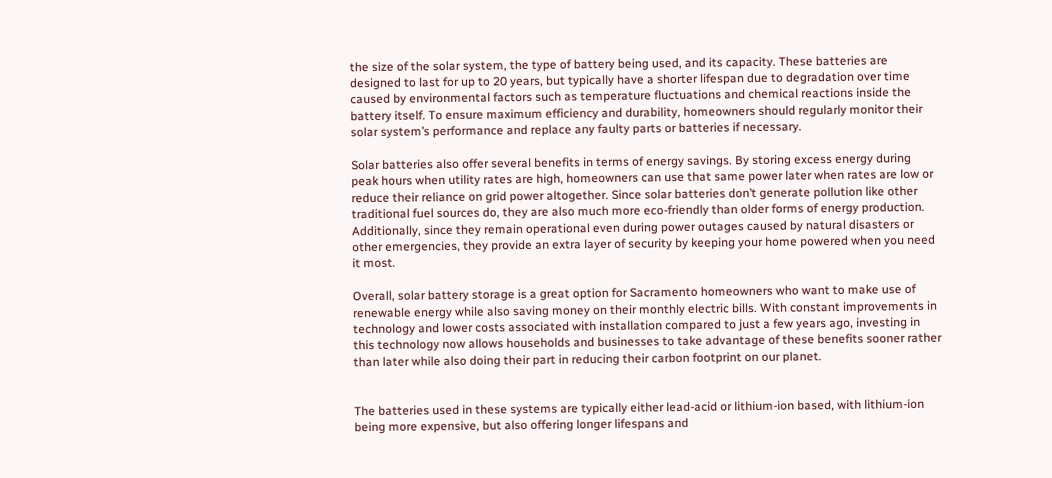the size of the solar system, the type of battery being used, and its capacity. These batteries are designed to last for up to 20 years, but typically have a shorter lifespan due to degradation over time caused by environmental factors such as temperature fluctuations and chemical reactions inside the battery itself. To ensure maximum efficiency and durability, homeowners should regularly monitor their solar system’s performance and replace any faulty parts or batteries if necessary.

Solar batteries also offer several benefits in terms of energy savings. By storing excess energy during peak hours when utility rates are high, homeowners can use that same power later when rates are low or reduce their reliance on grid power altogether. Since solar batteries don’t generate pollution like other traditional fuel sources do, they are also much more eco-friendly than older forms of energy production. Additionally, since they remain operational even during power outages caused by natural disasters or other emergencies, they provide an extra layer of security by keeping your home powered when you need it most.

Overall, solar battery storage is a great option for Sacramento homeowners who want to make use of renewable energy while also saving money on their monthly electric bills. With constant improvements in technology and lower costs associated with installation compared to just a few years ago, investing in this technology now allows households and businesses to take advantage of these benefits sooner rather than later while also doing their part in reducing their carbon footprint on our planet.


The batteries used in these systems are typically either lead-acid or lithium-ion based, with lithium-ion being more expensive, but also offering longer lifespans and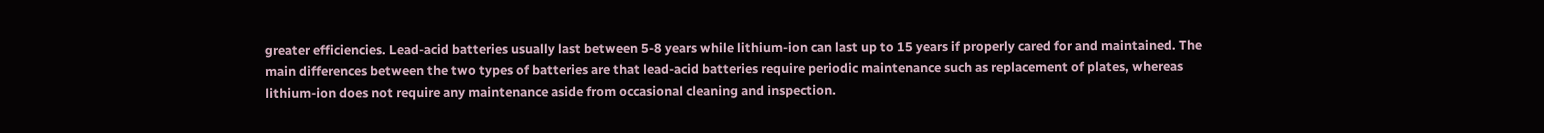greater efficiencies. Lead-acid batteries usually last between 5-8 years while lithium-ion can last up to 15 years if properly cared for and maintained. The main differences between the two types of batteries are that lead-acid batteries require periodic maintenance such as replacement of plates, whereas lithium-ion does not require any maintenance aside from occasional cleaning and inspection.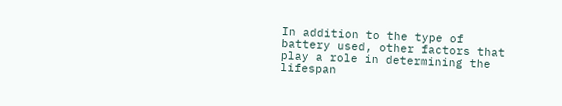In addition to the type of battery used, other factors that play a role in determining the lifespan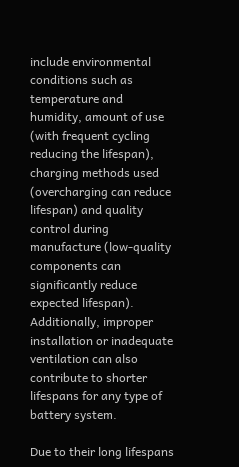include environmental conditions such as temperature and humidity, amount of use (with frequent cycling reducing the lifespan), charging methods used (overcharging can reduce lifespan) and quality control during manufacture (low-quality components can significantly reduce expected lifespan). Additionally, improper installation or inadequate ventilation can also contribute to shorter lifespans for any type of battery system.

Due to their long lifespans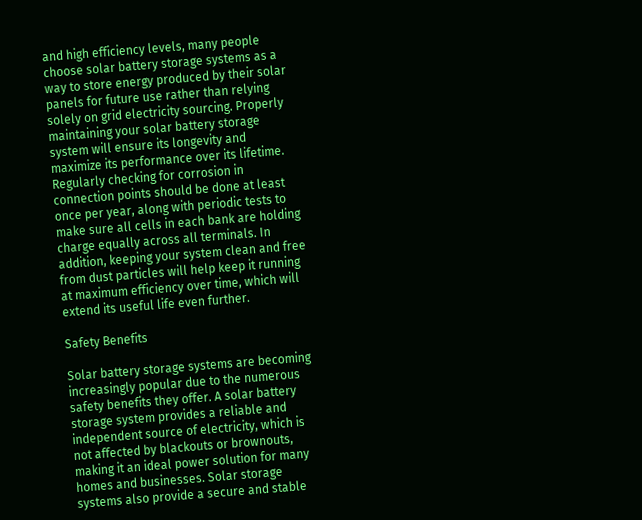and high efficiency levels, many people choose solar battery storage systems as a way to store energy produced by their solar panels for future use rather than relying solely on grid electricity sourcing. Properly maintaining your solar battery storage system will ensure its longevity and maximize its performance over its lifetime. Regularly checking for corrosion in connection points should be done at least once per year, along with periodic tests to make sure all cells in each bank are holding charge equally across all terminals. In addition, keeping your system clean and free from dust particles will help keep it running at maximum efficiency over time, which will extend its useful life even further.

Safety Benefits

Solar battery storage systems are becoming increasingly popular due to the numerous safety benefits they offer. A solar battery storage system provides a reliable and independent source of electricity, which is not affected by blackouts or brownouts, making it an ideal power solution for many homes and businesses. Solar storage systems also provide a secure and stable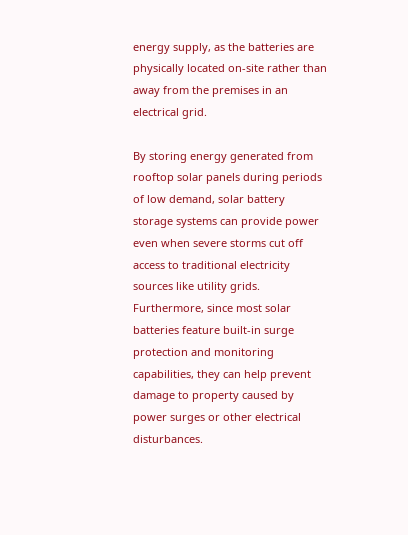energy supply, as the batteries are physically located on-site rather than away from the premises in an electrical grid.

By storing energy generated from rooftop solar panels during periods of low demand, solar battery storage systems can provide power even when severe storms cut off access to traditional electricity sources like utility grids. Furthermore, since most solar batteries feature built-in surge protection and monitoring capabilities, they can help prevent damage to property caused by power surges or other electrical disturbances.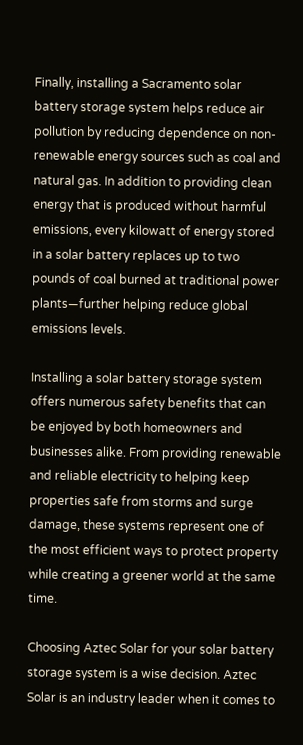Finally, installing a Sacramento solar battery storage system helps reduce air pollution by reducing dependence on non-renewable energy sources such as coal and natural gas. In addition to providing clean energy that is produced without harmful emissions, every kilowatt of energy stored in a solar battery replaces up to two pounds of coal burned at traditional power plants—further helping reduce global emissions levels.

Installing a solar battery storage system offers numerous safety benefits that can be enjoyed by both homeowners and businesses alike. From providing renewable and reliable electricity to helping keep properties safe from storms and surge damage, these systems represent one of the most efficient ways to protect property while creating a greener world at the same time.

Choosing Aztec Solar for your solar battery storage system is a wise decision. Aztec Solar is an industry leader when it comes to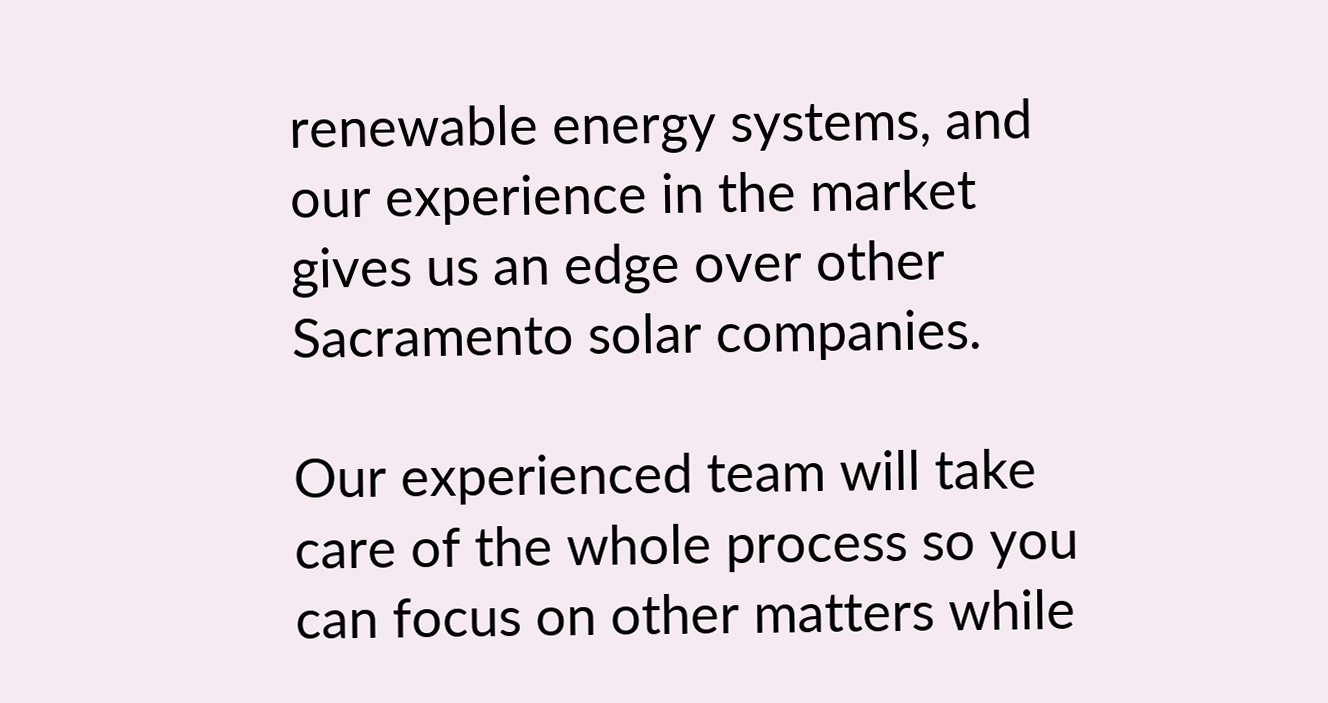renewable energy systems, and our experience in the market gives us an edge over other Sacramento solar companies.

Our experienced team will take care of the whole process so you can focus on other matters while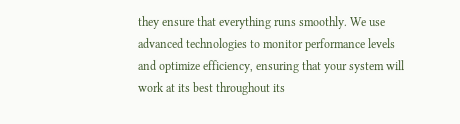they ensure that everything runs smoothly. We use advanced technologies to monitor performance levels and optimize efficiency, ensuring that your system will work at its best throughout its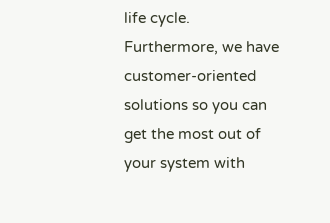life cycle. Furthermore, we have customer-oriented solutions so you can get the most out of your system with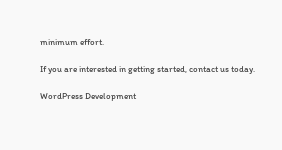minimum effort.

If you are interested in getting started, contact us today.

WordPress Development